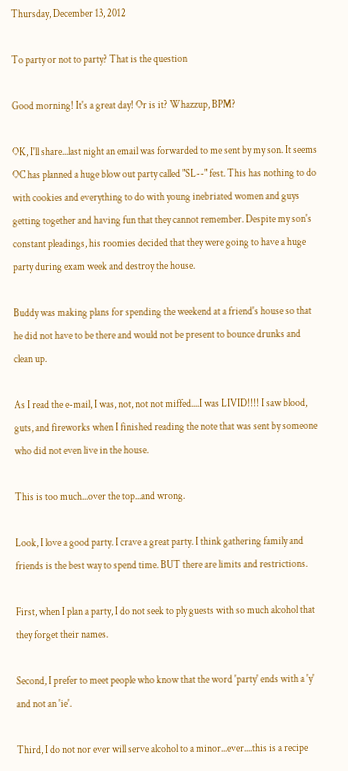Thursday, December 13, 2012

To party or not to party? That is the question

Good morning! It's a great day! Or is it? Whazzup, BPM?

OK, I'll share...last night an email was forwarded to me sent by my son. It seems OC has planned a huge blow out party called "SL--" fest. This has nothing to do with cookies and everything to do with young inebriated women and guys getting together and having fun that they cannot remember. Despite my son's constant pleadings, his roomies decided that they were going to have a huge party during exam week and destroy the house.

Buddy was making plans for spending the weekend at a friend's house so that he did not have to be there and would not be present to bounce drunks and clean up.

As I read the e-mail, I was, not, not not miffed....I was LIVID!!!! I saw blood, guts, and fireworks when I finished reading the note that was sent by someone who did not even live in the house.

This is too much...over the top...and wrong.

Look, I love a good party. I crave a great party. I think gathering family and friends is the best way to spend time. BUT there are limits and restrictions.

First, when I plan a party, I do not seek to ply guests with so much alcohol that they forget their names.

Second, I prefer to meet people who know that the word 'party' ends with a 'y' and not an 'ie'.

Third, I do not nor ever will serve alcohol to a minor...ever....this is a recipe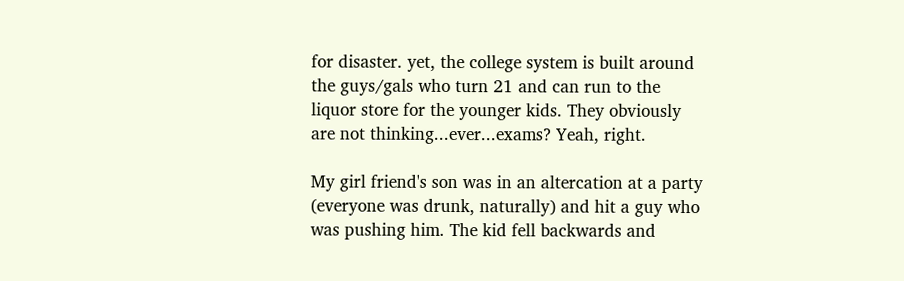for disaster. yet, the college system is built around the guys/gals who turn 21 and can run to the liquor store for the younger kids. They obviously are not thinking...ever...exams? Yeah, right.

My girl friend's son was in an altercation at a party (everyone was drunk, naturally) and hit a guy who was pushing him. The kid fell backwards and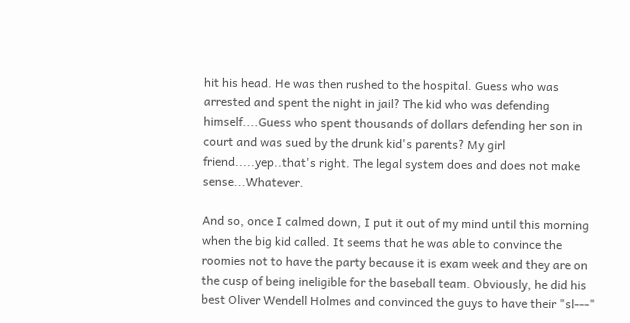hit his head. He was then rushed to the hospital. Guess who was arrested and spent the night in jail? The kid who was defending himself....Guess who spent thousands of dollars defending her son in court and was sued by the drunk kid's parents? My girl friend.....yep..that's right. The legal system does and does not make sense...Whatever.

And so, once I calmed down, I put it out of my mind until this morning when the big kid called. It seems that he was able to convince the roomies not to have the party because it is exam week and they are on the cusp of being ineligible for the baseball team. Obviously, he did his best Oliver Wendell Holmes and convinced the guys to have their "sl---"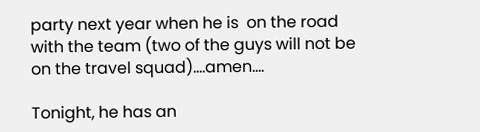party next year when he is  on the road with the team (two of the guys will not be on the travel squad)....amen....

Tonight, he has an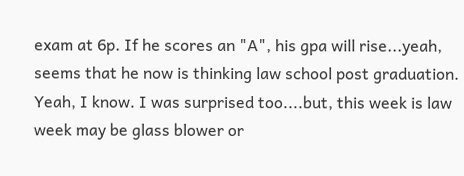exam at 6p. If he scores an "A", his gpa will rise...yeah, seems that he now is thinking law school post graduation. Yeah, I know. I was surprised too....but, this week is law week may be glass blower or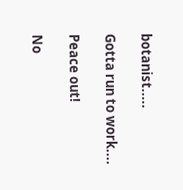botanist.....

Gotta run to work....

Peace out!

No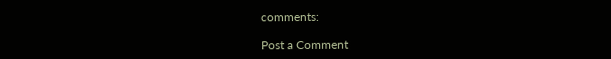comments:

Post a Comment